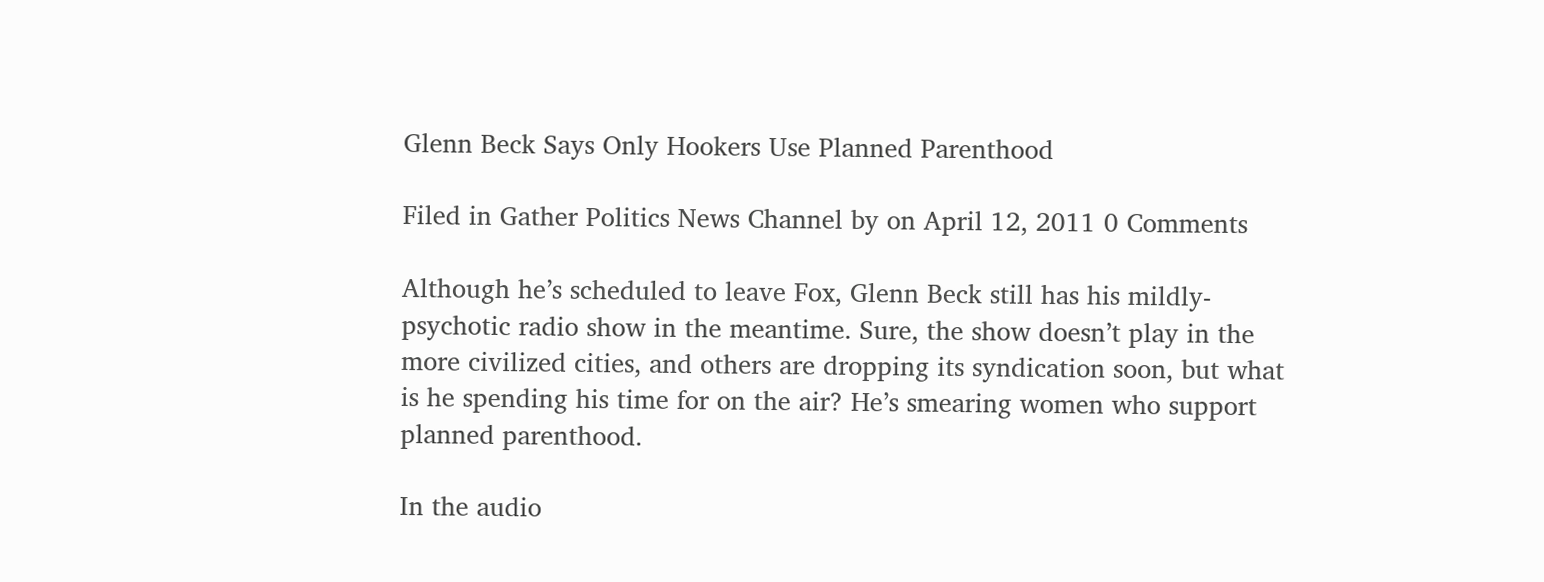Glenn Beck Says Only Hookers Use Planned Parenthood

Filed in Gather Politics News Channel by on April 12, 2011 0 Comments

Although he’s scheduled to leave Fox, Glenn Beck still has his mildly-psychotic radio show in the meantime. Sure, the show doesn’t play in the more civilized cities, and others are dropping its syndication soon, but what is he spending his time for on the air? He’s smearing women who support planned parenthood.

In the audio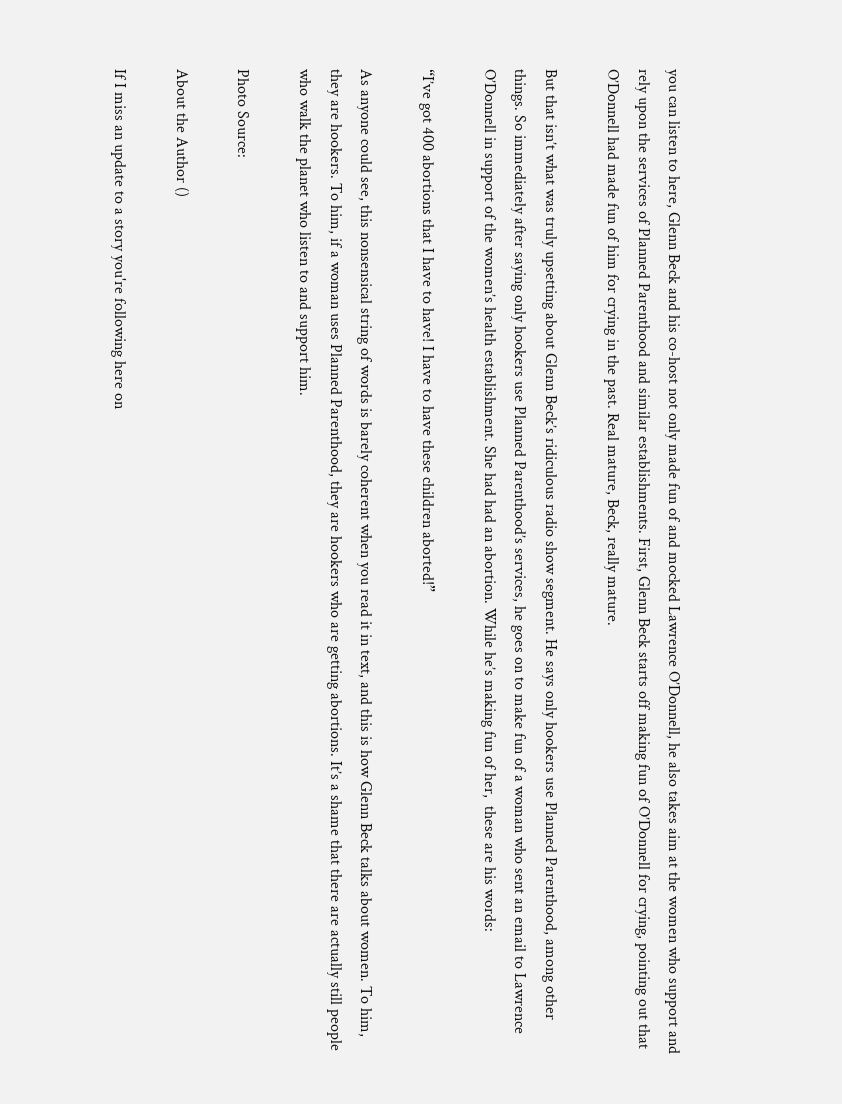you can listen to here, Glenn Beck and his co-host not only made fun of and mocked Lawrence O’Donnell, he also takes aim at the women who support and rely upon the services of Planned Parenthood and similar establishments. First, Glenn Beck starts off making fun of O’Donnell for crying, pointing out that O’Donnell had made fun of him for crying in the past. Real mature, Beck, really mature.

But that isn’t what was truly upsetting about Glenn Beck’s ridiculous radio show segment. He says only hookers use Planned Parenthood, among other things. So immediately after saying only hookers use Planned Parenthood’s services, he goes on to make fun of a woman who sent an email to Lawrence O’Donnell in support of the women’s health establishment. She had had an abortion. While he’s making fun of her,  these are his words:

“I’ve got 400 abortions that I have to have! I have to have these children aborted!”

As anyone could see, this nonsensical string of words is barely coherent when you read it in text, and this is how Glenn Beck talks about women. To him, they are hookers. To him, if a woman uses Planned Parenthood, they are hookers who are getting abortions. It’s a shame that there are actually still people who walk the planet who listen to and support him.

Photo Source:

About the Author ()

If I miss an update to a story you're following here on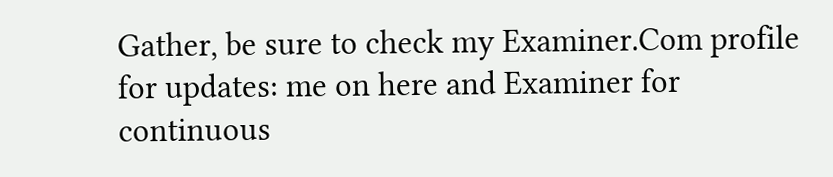Gather, be sure to check my Examiner.Com profile for updates: me on here and Examiner for continuous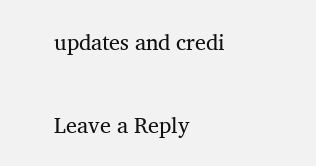updates and credi

Leave a Reply